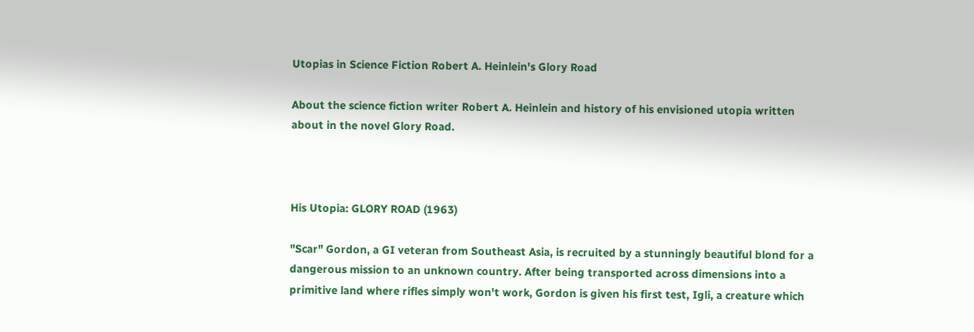Utopias in Science Fiction Robert A. Heinlein's Glory Road

About the science fiction writer Robert A. Heinlein and history of his envisioned utopia written about in the novel Glory Road.



His Utopia: GLORY ROAD (1963)

"Scar" Gordon, a GI veteran from Southeast Asia, is recruited by a stunningly beautiful blond for a dangerous mission to an unknown country. After being transported across dimensions into a primitive land where rifles simply won't work, Gordon is given his first test, Igli, a creature which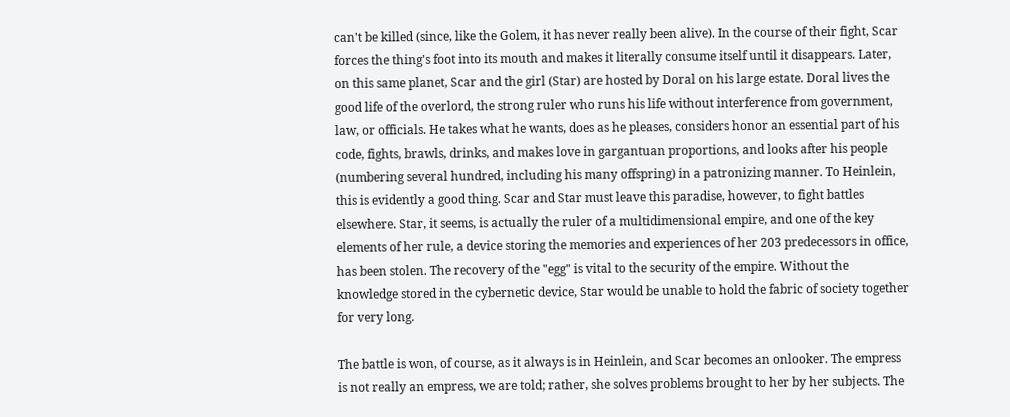can't be killed (since, like the Golem, it has never really been alive). In the course of their fight, Scar forces the thing's foot into its mouth and makes it literally consume itself until it disappears. Later, on this same planet, Scar and the girl (Star) are hosted by Doral on his large estate. Doral lives the good life of the overlord, the strong ruler who runs his life without interference from government, law, or officials. He takes what he wants, does as he pleases, considers honor an essential part of his code, fights, brawls, drinks, and makes love in gargantuan proportions, and looks after his people (numbering several hundred, including his many offspring) in a patronizing manner. To Heinlein, this is evidently a good thing. Scar and Star must leave this paradise, however, to fight battles elsewhere. Star, it seems, is actually the ruler of a multidimensional empire, and one of the key elements of her rule, a device storing the memories and experiences of her 203 predecessors in office, has been stolen. The recovery of the "egg" is vital to the security of the empire. Without the knowledge stored in the cybernetic device, Star would be unable to hold the fabric of society together for very long.

The battle is won, of course, as it always is in Heinlein, and Scar becomes an onlooker. The empress is not really an empress, we are told; rather, she solves problems brought to her by her subjects. The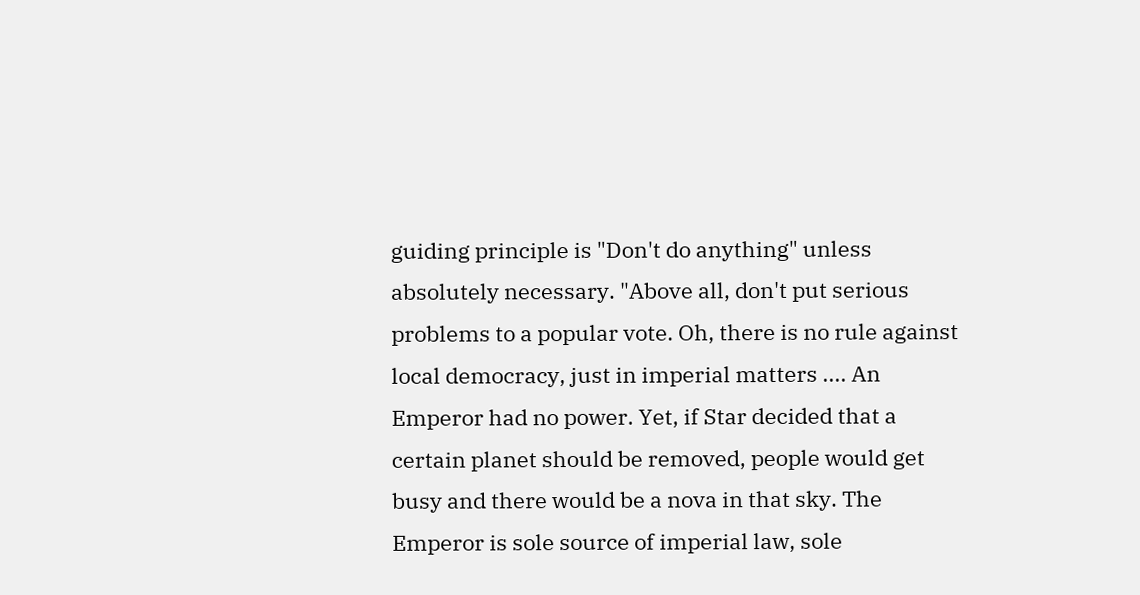guiding principle is "Don't do anything" unless absolutely necessary. "Above all, don't put serious problems to a popular vote. Oh, there is no rule against local democracy, just in imperial matters .... An Emperor had no power. Yet, if Star decided that a certain planet should be removed, people would get busy and there would be a nova in that sky. The Emperor is sole source of imperial law, sole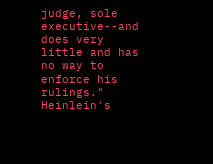judge, sole executive--and does very little and has no way to enforce his rulings." Heinlein's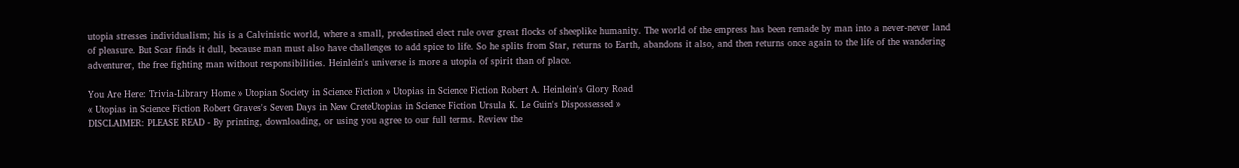utopia stresses individualism; his is a Calvinistic world, where a small, predestined elect rule over great flocks of sheeplike humanity. The world of the empress has been remade by man into a never-never land of pleasure. But Scar finds it dull, because man must also have challenges to add spice to life. So he splits from Star, returns to Earth, abandons it also, and then returns once again to the life of the wandering adventurer, the free fighting man without responsibilities. Heinlein's universe is more a utopia of spirit than of place.

You Are Here: Trivia-Library Home » Utopian Society in Science Fiction » Utopias in Science Fiction Robert A. Heinlein's Glory Road
« Utopias in Science Fiction Robert Graves's Seven Days in New CreteUtopias in Science Fiction Ursula K. Le Guin's Dispossessed »
DISCLAIMER: PLEASE READ - By printing, downloading, or using you agree to our full terms. Review the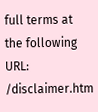full terms at the following URL: /disclaimer.htm